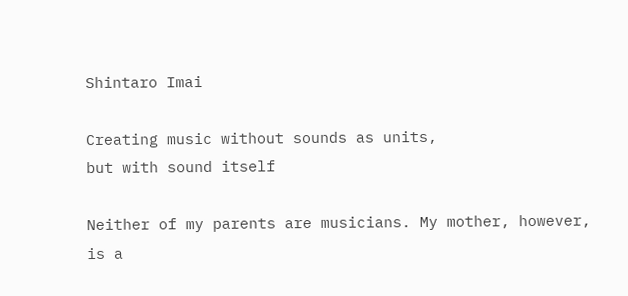Shintaro Imai

Creating music without sounds as units,
but with sound itself

Neither of my parents are musicians. My mother, however, is a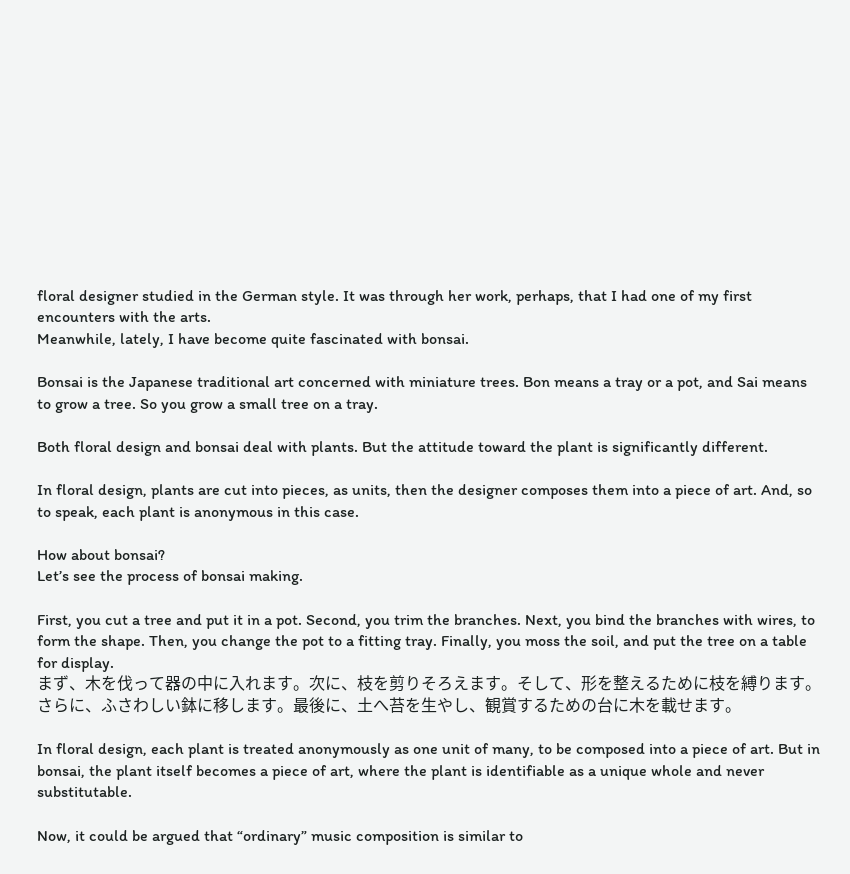floral designer studied in the German style. It was through her work, perhaps, that I had one of my first encounters with the arts.
Meanwhile, lately, I have become quite fascinated with bonsai.

Bonsai is the Japanese traditional art concerned with miniature trees. Bon means a tray or a pot, and Sai means to grow a tree. So you grow a small tree on a tray.

Both floral design and bonsai deal with plants. But the attitude toward the plant is significantly different.

In floral design, plants are cut into pieces, as units, then the designer composes them into a piece of art. And, so to speak, each plant is anonymous in this case.

How about bonsai?
Let’s see the process of bonsai making.

First, you cut a tree and put it in a pot. Second, you trim the branches. Next, you bind the branches with wires, to form the shape. Then, you change the pot to a fitting tray. Finally, you moss the soil, and put the tree on a table for display.
まず、木を伐って器の中に入れます。次に、枝を剪りそろえます。そして、形を整えるために枝を縛ります。 さらに、ふさわしい鉢に移します。最後に、土へ苔を生やし、観賞するための台に木を載せます。

In floral design, each plant is treated anonymously as one unit of many, to be composed into a piece of art. But in bonsai, the plant itself becomes a piece of art, where the plant is identifiable as a unique whole and never substitutable.

Now, it could be argued that “ordinary” music composition is similar to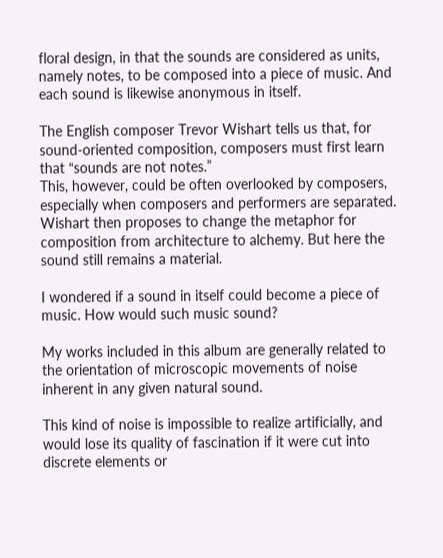floral design, in that the sounds are considered as units, namely notes, to be composed into a piece of music. And each sound is likewise anonymous in itself.

The English composer Trevor Wishart tells us that, for sound-oriented composition, composers must first learn that “sounds are not notes.”
This, however, could be often overlooked by composers, especially when composers and performers are separated.
Wishart then proposes to change the metaphor for composition from architecture to alchemy. But here the sound still remains a material.

I wondered if a sound in itself could become a piece of music. How would such music sound?

My works included in this album are generally related to the orientation of microscopic movements of noise inherent in any given natural sound.

This kind of noise is impossible to realize artificially, and would lose its quality of fascination if it were cut into discrete elements or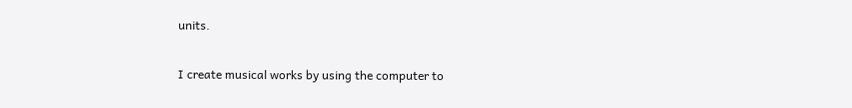units.

I create musical works by using the computer to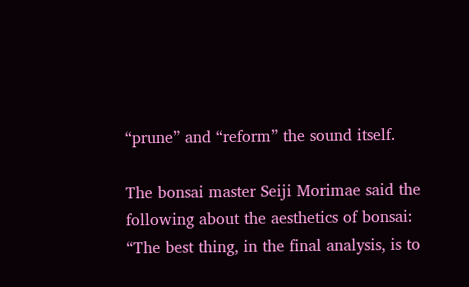“prune” and “reform” the sound itself.

The bonsai master Seiji Morimae said the following about the aesthetics of bonsai: “The best thing, in the final analysis, is to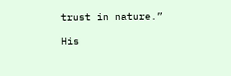trust in nature.”

His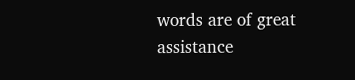words are of great assistance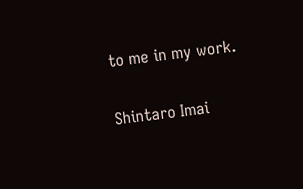to me in my work.

Shintaro Imai